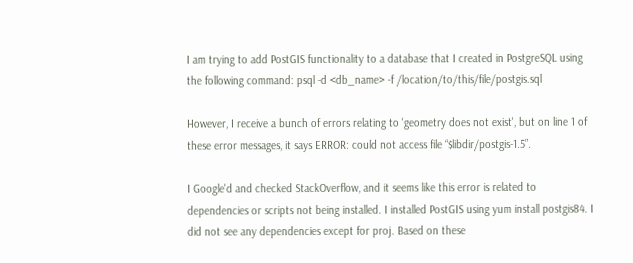I am trying to add PostGIS functionality to a database that I created in PostgreSQL using the following command: psql -d <db_name> -f /location/to/this/file/postgis.sql

However, I receive a bunch of errors relating to 'geometry does not exist', but on line 1 of these error messages, it says ERROR: could not access file “$libdir/postgis-1.5”.

I Google'd and checked StackOverflow, and it seems like this error is related to dependencies or scripts not being installed. I installed PostGIS using yum install postgis84. I did not see any dependencies except for proj. Based on these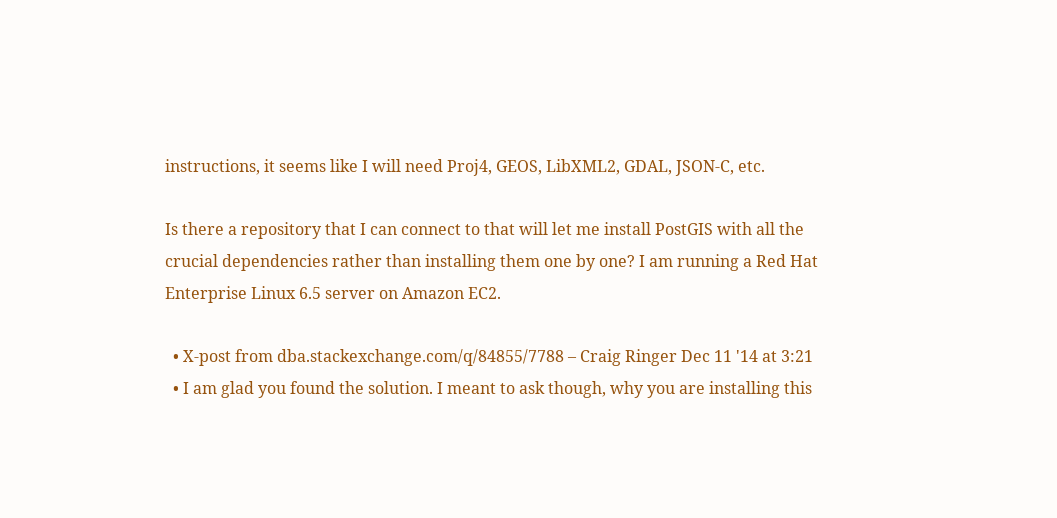instructions, it seems like I will need Proj4, GEOS, LibXML2, GDAL, JSON-C, etc.

Is there a repository that I can connect to that will let me install PostGIS with all the crucial dependencies rather than installing them one by one? I am running a Red Hat Enterprise Linux 6.5 server on Amazon EC2.

  • X-post from dba.stackexchange.com/q/84855/7788 – Craig Ringer Dec 11 '14 at 3:21
  • I am glad you found the solution. I meant to ask though, why you are installing this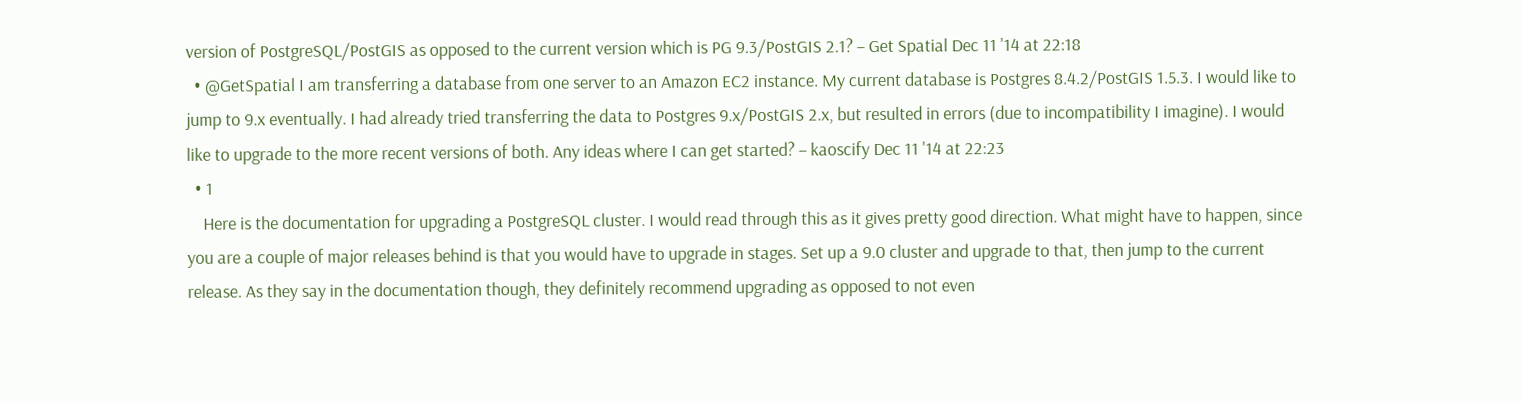version of PostgreSQL/PostGIS as opposed to the current version which is PG 9.3/PostGIS 2.1? – Get Spatial Dec 11 '14 at 22:18
  • @GetSpatial I am transferring a database from one server to an Amazon EC2 instance. My current database is Postgres 8.4.2/PostGIS 1.5.3. I would like to jump to 9.x eventually. I had already tried transferring the data to Postgres 9.x/PostGIS 2.x, but resulted in errors (due to incompatibility I imagine). I would like to upgrade to the more recent versions of both. Any ideas where I can get started? – kaoscify Dec 11 '14 at 22:23
  • 1
    Here is the documentation for upgrading a PostgreSQL cluster. I would read through this as it gives pretty good direction. What might have to happen, since you are a couple of major releases behind is that you would have to upgrade in stages. Set up a 9.0 cluster and upgrade to that, then jump to the current release. As they say in the documentation though, they definitely recommend upgrading as opposed to not even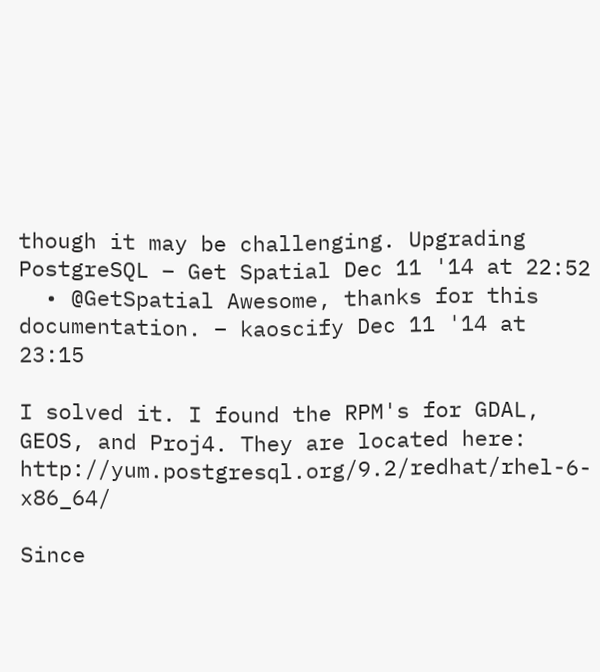though it may be challenging. Upgrading PostgreSQL – Get Spatial Dec 11 '14 at 22:52
  • @GetSpatial Awesome, thanks for this documentation. – kaoscify Dec 11 '14 at 23:15

I solved it. I found the RPM's for GDAL, GEOS, and Proj4. They are located here: http://yum.postgresql.org/9.2/redhat/rhel-6-x86_64/

Since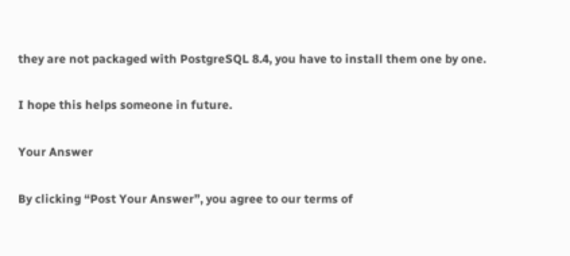they are not packaged with PostgreSQL 8.4, you have to install them one by one.

I hope this helps someone in future.

Your Answer

By clicking “Post Your Answer”, you agree to our terms of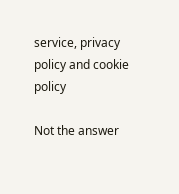service, privacy policy and cookie policy

Not the answer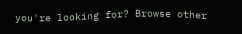you're looking for? Browse other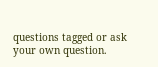questions tagged or ask your own question.